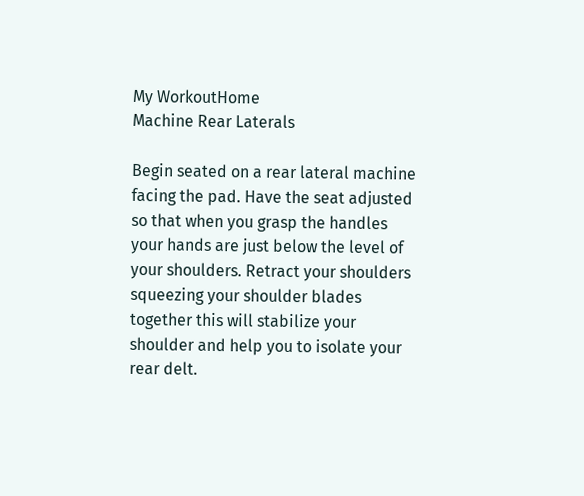My WorkoutHome
Machine Rear Laterals

Begin seated on a rear lateral machine facing the pad. Have the seat adjusted so that when you grasp the handles your hands are just below the level of your shoulders. Retract your shoulders squeezing your shoulder blades together this will stabilize your shoulder and help you to isolate your rear delt.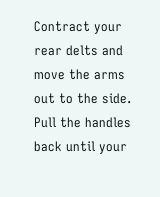Contract your rear delts and move the arms out to the side. Pull the handles back until your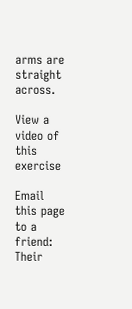arms are straight across.

View a video of this exercise

Email this page to a friend:
Their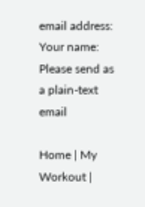email address:
Your name:
Please send as a plain-text email

Home | My Workout |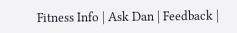Fitness Info | Ask Dan | Feedback |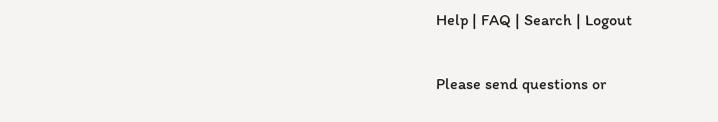Help | FAQ | Search | Logout

Please send questions or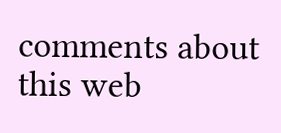comments about this web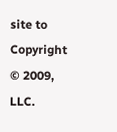site to
Copyright © 2009, LLC.